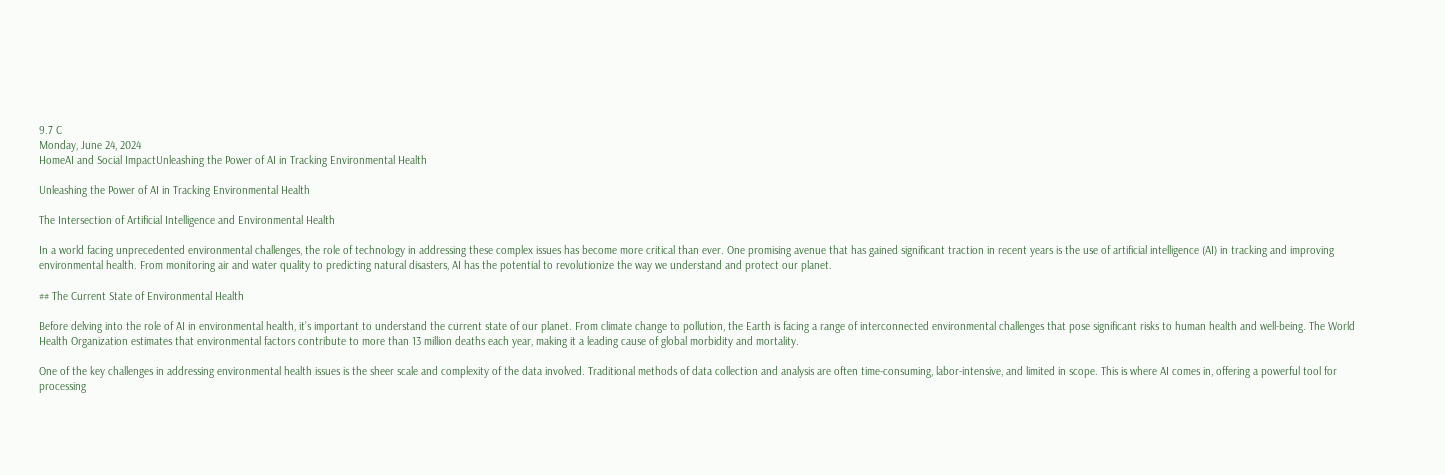9.7 C
Monday, June 24, 2024
HomeAI and Social ImpactUnleashing the Power of AI in Tracking Environmental Health

Unleashing the Power of AI in Tracking Environmental Health

The Intersection of Artificial Intelligence and Environmental Health

In a world facing unprecedented environmental challenges, the role of technology in addressing these complex issues has become more critical than ever. One promising avenue that has gained significant traction in recent years is the use of artificial intelligence (AI) in tracking and improving environmental health. From monitoring air and water quality to predicting natural disasters, AI has the potential to revolutionize the way we understand and protect our planet.

## The Current State of Environmental Health

Before delving into the role of AI in environmental health, it’s important to understand the current state of our planet. From climate change to pollution, the Earth is facing a range of interconnected environmental challenges that pose significant risks to human health and well-being. The World Health Organization estimates that environmental factors contribute to more than 13 million deaths each year, making it a leading cause of global morbidity and mortality.

One of the key challenges in addressing environmental health issues is the sheer scale and complexity of the data involved. Traditional methods of data collection and analysis are often time-consuming, labor-intensive, and limited in scope. This is where AI comes in, offering a powerful tool for processing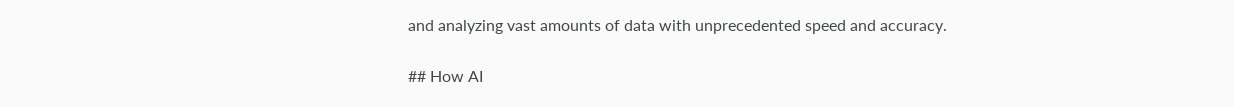and analyzing vast amounts of data with unprecedented speed and accuracy.

## How AI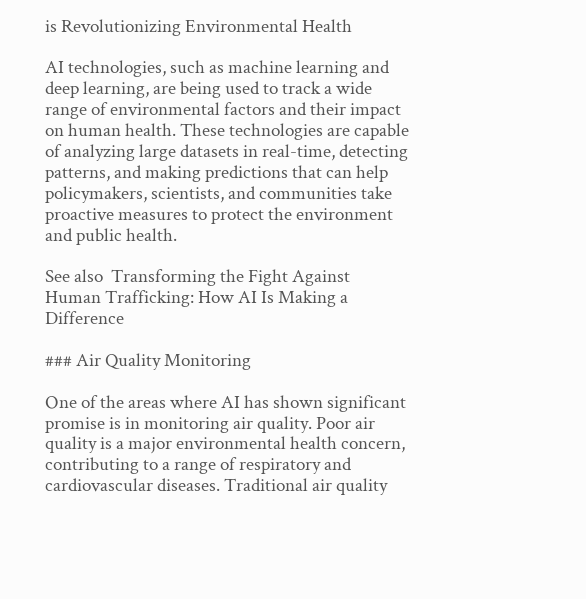is Revolutionizing Environmental Health

AI technologies, such as machine learning and deep learning, are being used to track a wide range of environmental factors and their impact on human health. These technologies are capable of analyzing large datasets in real-time, detecting patterns, and making predictions that can help policymakers, scientists, and communities take proactive measures to protect the environment and public health.

See also  Transforming the Fight Against Human Trafficking: How AI Is Making a Difference

### Air Quality Monitoring

One of the areas where AI has shown significant promise is in monitoring air quality. Poor air quality is a major environmental health concern, contributing to a range of respiratory and cardiovascular diseases. Traditional air quality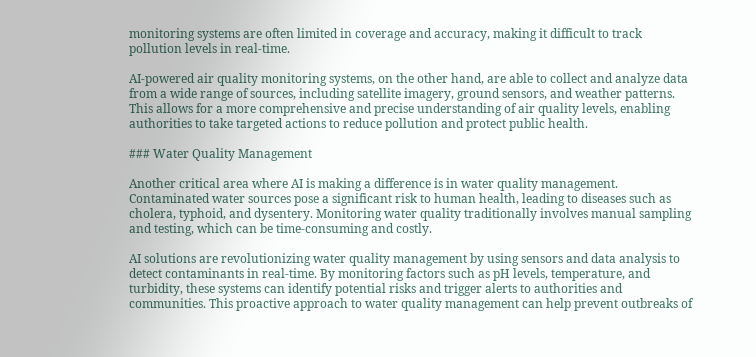monitoring systems are often limited in coverage and accuracy, making it difficult to track pollution levels in real-time.

AI-powered air quality monitoring systems, on the other hand, are able to collect and analyze data from a wide range of sources, including satellite imagery, ground sensors, and weather patterns. This allows for a more comprehensive and precise understanding of air quality levels, enabling authorities to take targeted actions to reduce pollution and protect public health.

### Water Quality Management

Another critical area where AI is making a difference is in water quality management. Contaminated water sources pose a significant risk to human health, leading to diseases such as cholera, typhoid, and dysentery. Monitoring water quality traditionally involves manual sampling and testing, which can be time-consuming and costly.

AI solutions are revolutionizing water quality management by using sensors and data analysis to detect contaminants in real-time. By monitoring factors such as pH levels, temperature, and turbidity, these systems can identify potential risks and trigger alerts to authorities and communities. This proactive approach to water quality management can help prevent outbreaks of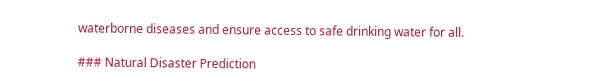waterborne diseases and ensure access to safe drinking water for all.

### Natural Disaster Prediction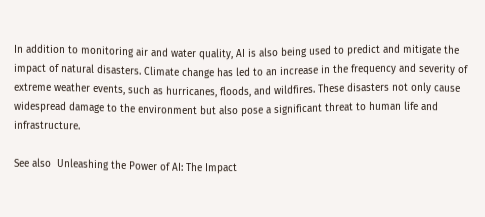In addition to monitoring air and water quality, AI is also being used to predict and mitigate the impact of natural disasters. Climate change has led to an increase in the frequency and severity of extreme weather events, such as hurricanes, floods, and wildfires. These disasters not only cause widespread damage to the environment but also pose a significant threat to human life and infrastructure.

See also  Unleashing the Power of AI: The Impact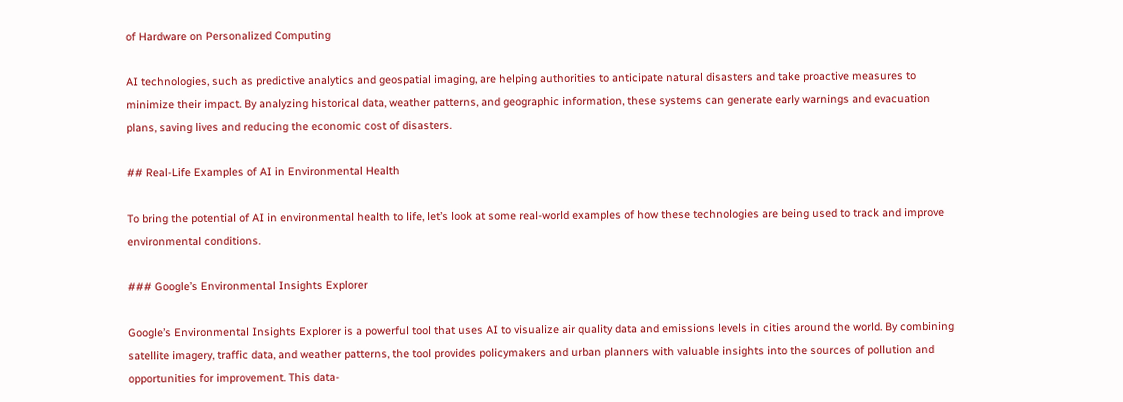of Hardware on Personalized Computing

AI technologies, such as predictive analytics and geospatial imaging, are helping authorities to anticipate natural disasters and take proactive measures to minimize their impact. By analyzing historical data, weather patterns, and geographic information, these systems can generate early warnings and evacuation plans, saving lives and reducing the economic cost of disasters.

## Real-Life Examples of AI in Environmental Health

To bring the potential of AI in environmental health to life, let’s look at some real-world examples of how these technologies are being used to track and improve environmental conditions.

### Google’s Environmental Insights Explorer

Google’s Environmental Insights Explorer is a powerful tool that uses AI to visualize air quality data and emissions levels in cities around the world. By combining satellite imagery, traffic data, and weather patterns, the tool provides policymakers and urban planners with valuable insights into the sources of pollution and opportunities for improvement. This data-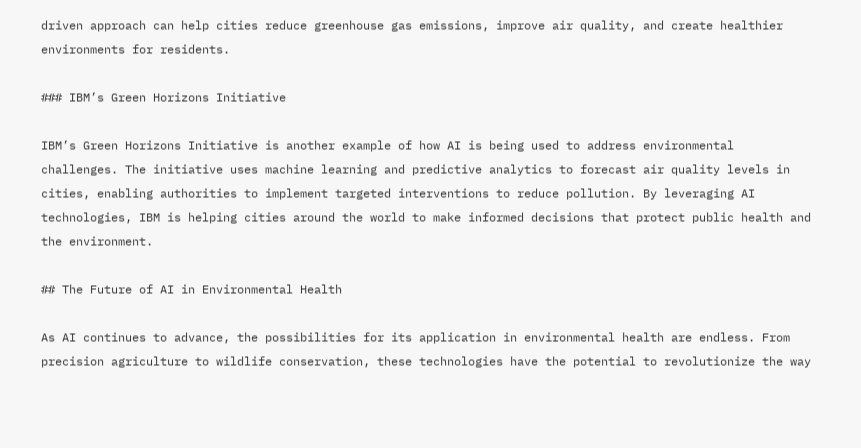driven approach can help cities reduce greenhouse gas emissions, improve air quality, and create healthier environments for residents.

### IBM’s Green Horizons Initiative

IBM’s Green Horizons Initiative is another example of how AI is being used to address environmental challenges. The initiative uses machine learning and predictive analytics to forecast air quality levels in cities, enabling authorities to implement targeted interventions to reduce pollution. By leveraging AI technologies, IBM is helping cities around the world to make informed decisions that protect public health and the environment.

## The Future of AI in Environmental Health

As AI continues to advance, the possibilities for its application in environmental health are endless. From precision agriculture to wildlife conservation, these technologies have the potential to revolutionize the way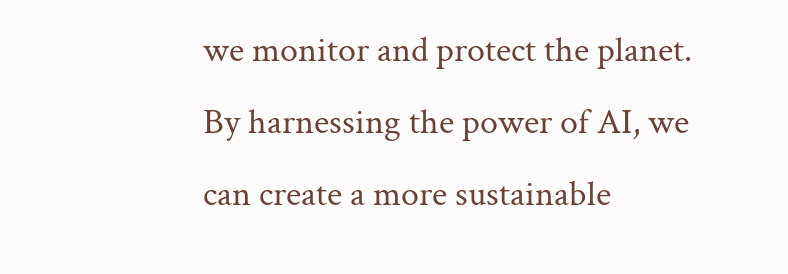we monitor and protect the planet. By harnessing the power of AI, we can create a more sustainable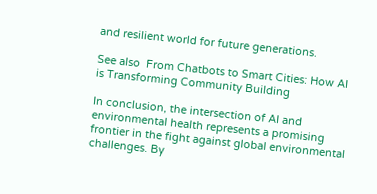and resilient world for future generations.

See also  From Chatbots to Smart Cities: How AI is Transforming Community Building

In conclusion, the intersection of AI and environmental health represents a promising frontier in the fight against global environmental challenges. By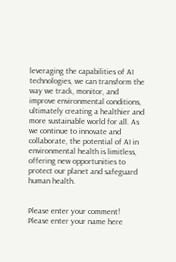leveraging the capabilities of AI technologies, we can transform the way we track, monitor, and improve environmental conditions, ultimately creating a healthier and more sustainable world for all. As we continue to innovate and collaborate, the potential of AI in environmental health is limitless, offering new opportunities to protect our planet and safeguard human health.


Please enter your comment!
Please enter your name here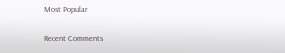Most Popular

Recent Comments